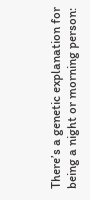There’s a genetic explanation for being a night or morning person: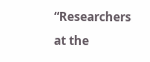“Researchers at the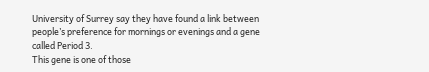University of Surrey say they have found a link between people’s preference for mornings or evenings and a gene called Period 3.
This gene is one of those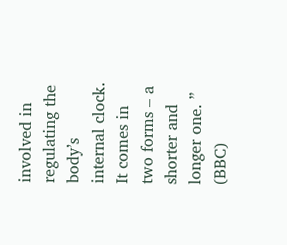involved in regulating the body’s internal clock. It comes in two forms – a shorter and longer one. ” (BBC)